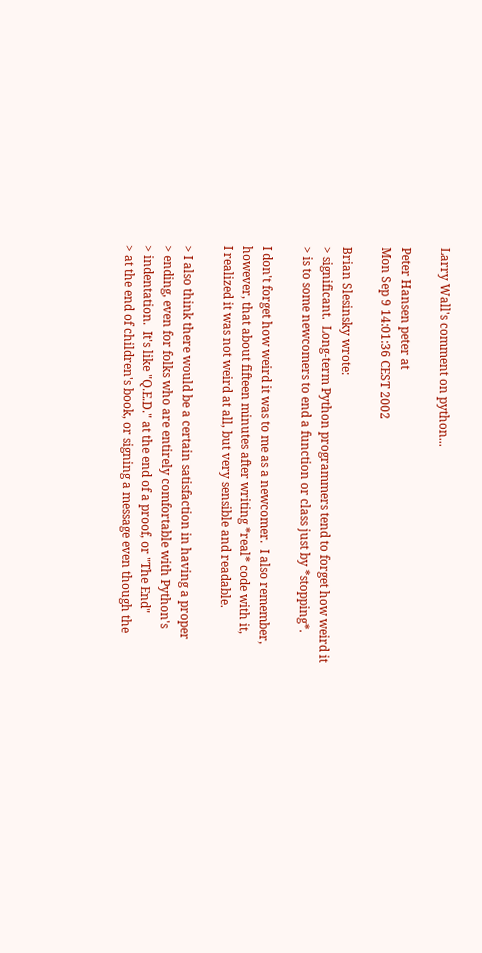Larry Wall's comment on python...

Peter Hansen peter at
Mon Sep 9 14:01:36 CEST 2002

Brian Slesinsky wrote:
> significant.  Long-term Python programmers tend to forget how weird it
> is to some newcomers to end a function or class just by *stopping*.

I don't forget how weird it was to me as a newcomer.  I also remember,
however, that about fifteen minutes after writing *real* code with it,
I realized it was not weird at all, but very sensible and readable.

> I also think there would be a certain satisfaction in having a proper
> ending, even for folks who are entirely comfortable with Python's
> indentation.  It's like "Q.E.D." at the end of a proof, or "The End"
> at the end of children's book, or signing a message even though the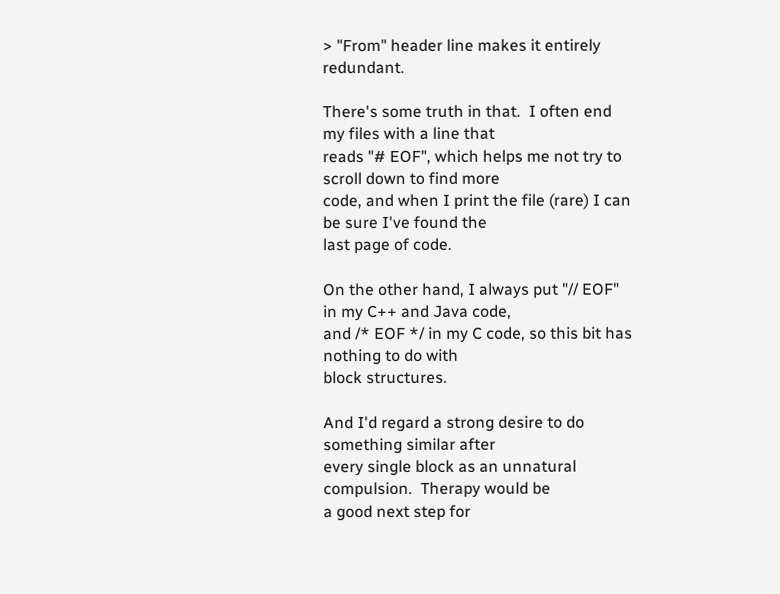> "From" header line makes it entirely redundant.

There's some truth in that.  I often end my files with a line that
reads "# EOF", which helps me not try to scroll down to find more
code, and when I print the file (rare) I can be sure I've found the
last page of code.

On the other hand, I always put "// EOF" in my C++ and Java code,
and /* EOF */ in my C code, so this bit has nothing to do with
block structures.

And I'd regard a strong desire to do something similar after
every single block as an unnatural compulsion.  Therapy would be
a good next step for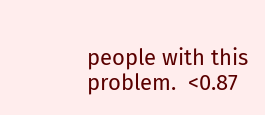people with this problem.  <0.87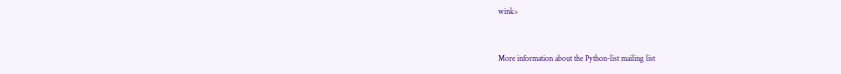wink>


More information about the Python-list mailing list